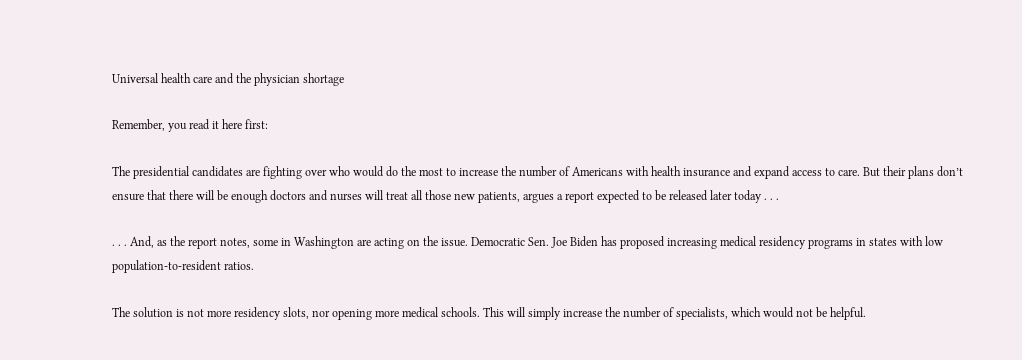Universal health care and the physician shortage

Remember, you read it here first:

The presidential candidates are fighting over who would do the most to increase the number of Americans with health insurance and expand access to care. But their plans don’t ensure that there will be enough doctors and nurses will treat all those new patients, argues a report expected to be released later today . . .

. . . And, as the report notes, some in Washington are acting on the issue. Democratic Sen. Joe Biden has proposed increasing medical residency programs in states with low population-to-resident ratios.

The solution is not more residency slots, nor opening more medical schools. This will simply increase the number of specialists, which would not be helpful.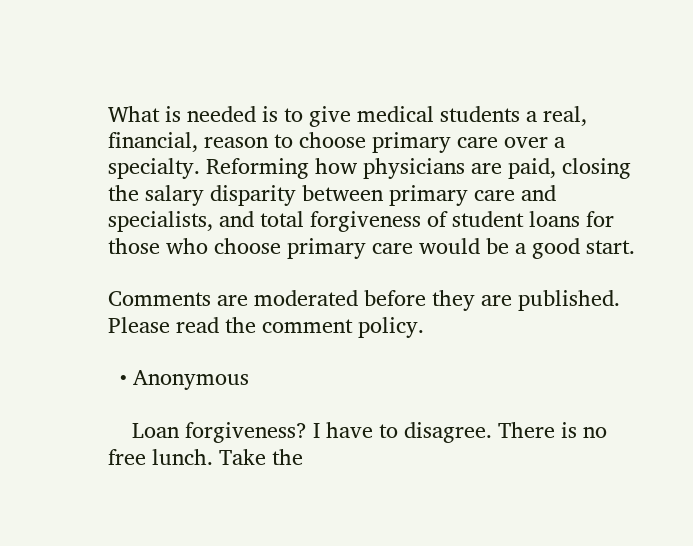What is needed is to give medical students a real, financial, reason to choose primary care over a specialty. Reforming how physicians are paid, closing the salary disparity between primary care and specialists, and total forgiveness of student loans for those who choose primary care would be a good start.

Comments are moderated before they are published. Please read the comment policy.

  • Anonymous

    Loan forgiveness? I have to disagree. There is no free lunch. Take the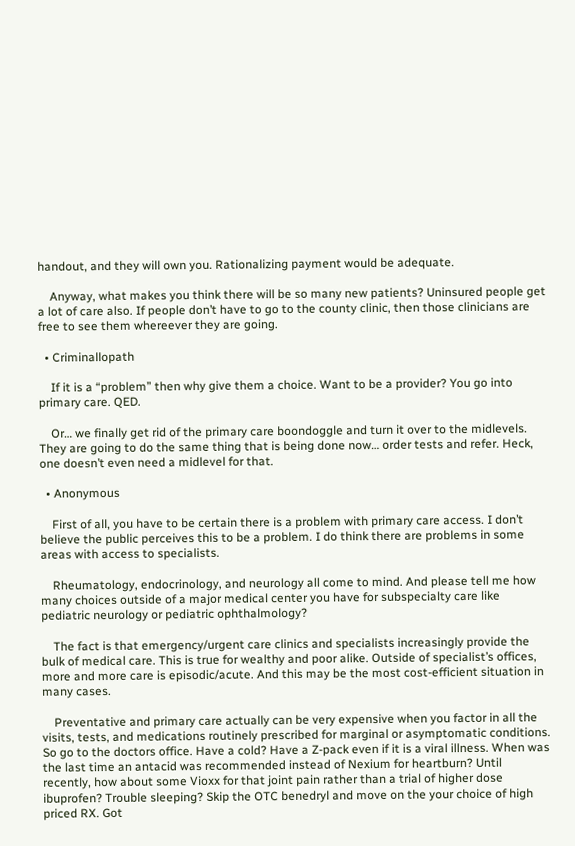handout, and they will own you. Rationalizing payment would be adequate.

    Anyway, what makes you think there will be so many new patients? Uninsured people get a lot of care also. If people don’t have to go to the county clinic, then those clinicians are free to see them whereever they are going.

  • Criminallopath

    If it is a “problem” then why give them a choice. Want to be a provider? You go into primary care. QED.

    Or… we finally get rid of the primary care boondoggle and turn it over to the midlevels. They are going to do the same thing that is being done now… order tests and refer. Heck, one doesn’t even need a midlevel for that.

  • Anonymous

    First of all, you have to be certain there is a problem with primary care access. I don’t believe the public perceives this to be a problem. I do think there are problems in some areas with access to specialists.

    Rheumatology, endocrinology, and neurology all come to mind. And please tell me how many choices outside of a major medical center you have for subspecialty care like pediatric neurology or pediatric ophthalmology?

    The fact is that emergency/urgent care clinics and specialists increasingly provide the bulk of medical care. This is true for wealthy and poor alike. Outside of specialist’s offices, more and more care is episodic/acute. And this may be the most cost-efficient situation in many cases.

    Preventative and primary care actually can be very expensive when you factor in all the visits, tests, and medications routinely prescribed for marginal or asymptomatic conditions. So go to the doctors office. Have a cold? Have a Z-pack even if it is a viral illness. When was the last time an antacid was recommended instead of Nexium for heartburn? Until recently, how about some Vioxx for that joint pain rather than a trial of higher dose ibuprofen? Trouble sleeping? Skip the OTC benedryl and move on the your choice of high priced RX. Got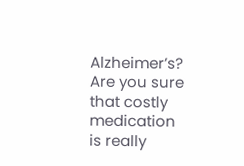Alzheimer’s? Are you sure that costly medication is really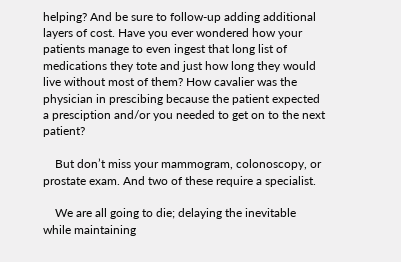helping? And be sure to follow-up adding additional layers of cost. Have you ever wondered how your patients manage to even ingest that long list of medications they tote and just how long they would live without most of them? How cavalier was the physician in prescibing because the patient expected a presciption and/or you needed to get on to the next patient?

    But don’t miss your mammogram, colonoscopy, or prostate exam. And two of these require a specialist.

    We are all going to die; delaying the inevitable while maintaining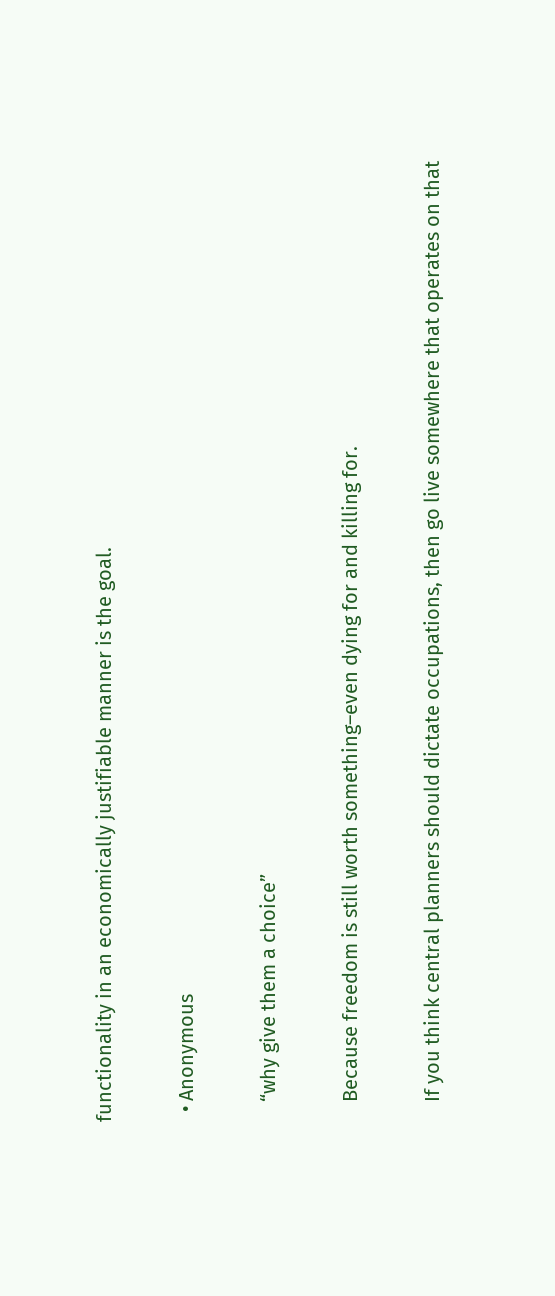functionality in an economically justifiable manner is the goal.

  • Anonymous

    “why give them a choice”

    Because freedom is still worth something–even dying for and killing for.

    If you think central planners should dictate occupations, then go live somewhere that operates on that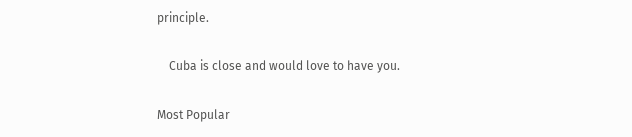principle.

    Cuba is close and would love to have you.

Most Popular